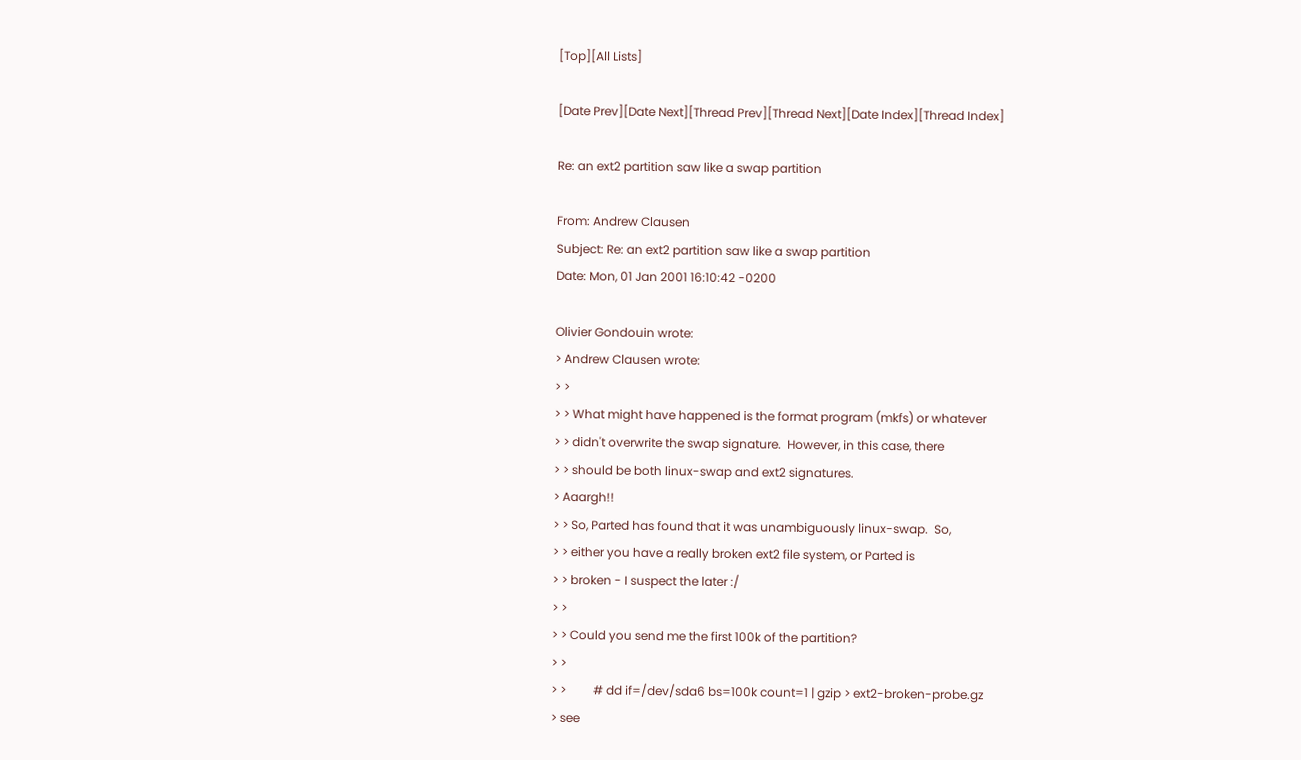[Top][All Lists]

[Date Prev][Date Next][Thread Prev][Thread Next][Date Index][Thread Index]

Re: an ext2 partition saw like a swap partition

From: Andrew Clausen
Subject: Re: an ext2 partition saw like a swap partition
Date: Mon, 01 Jan 2001 16:10:42 -0200

Olivier Gondouin wrote:
> Andrew Clausen wrote:
> >
> > What might have happened is the format program (mkfs) or whatever
> > didn't overwrite the swap signature.  However, in this case, there
> > should be both linux-swap and ext2 signatures.
> Aaargh!!
> > So, Parted has found that it was unambiguously linux-swap.  So,
> > either you have a really broken ext2 file system, or Parted is
> > broken - I suspect the later :/
> >
> > Could you send me the first 100k of the partition?
> >
> >         # dd if=/dev/sda6 bs=100k count=1 | gzip > ext2-broken-probe.gz
> see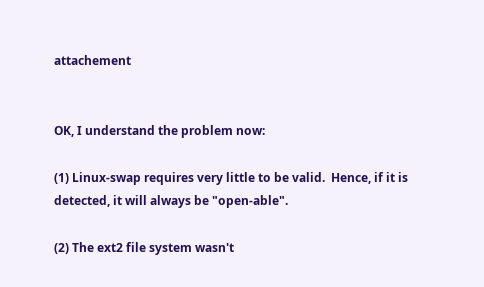attachement


OK, I understand the problem now:

(1) Linux-swap requires very little to be valid.  Hence, if it is
detected, it will always be "open-able".

(2) The ext2 file system wasn't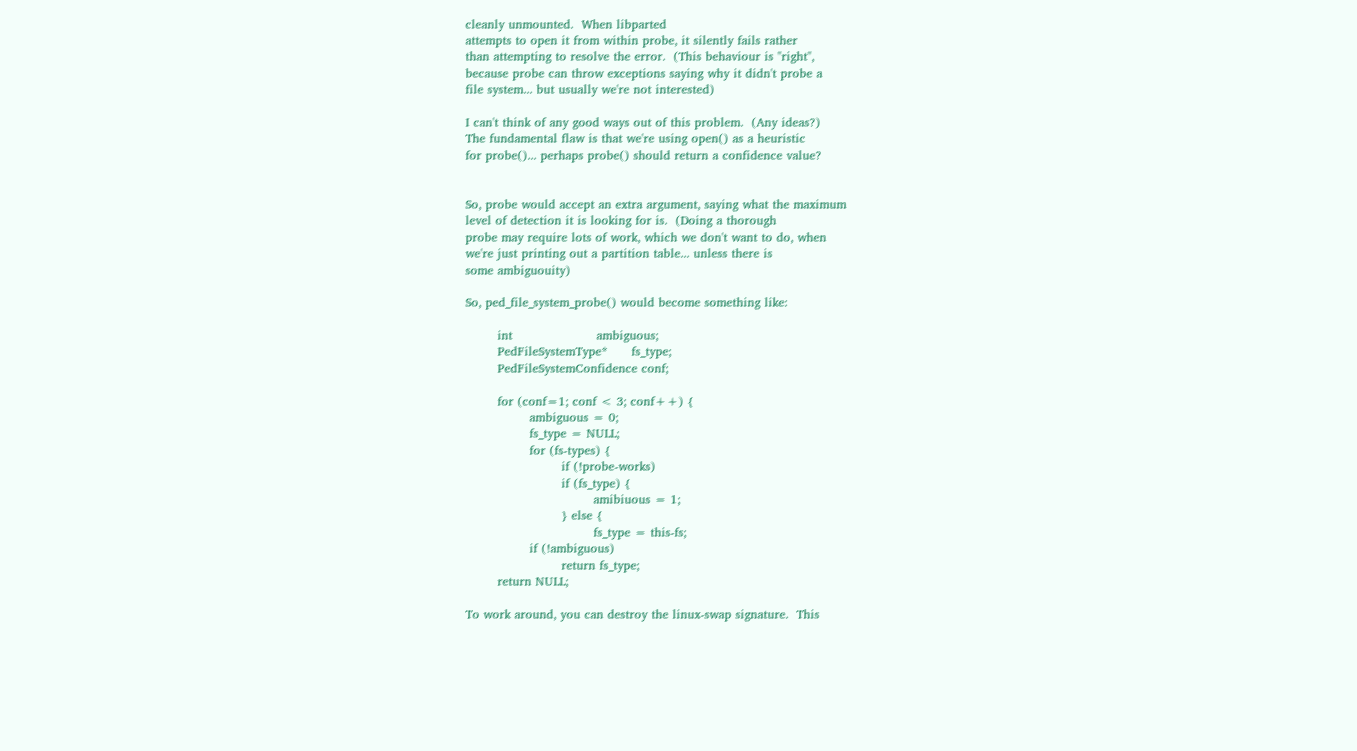cleanly unmounted.  When libparted
attempts to open it from within probe, it silently fails rather
than attempting to resolve the error.  (This behaviour is "right",
because probe can throw exceptions saying why it didn't probe a
file system... but usually we're not interested)

I can't think of any good ways out of this problem.  (Any ideas?)
The fundamental flaw is that we're using open() as a heuristic
for probe()... perhaps probe() should return a confidence value?


So, probe would accept an extra argument, saying what the maximum
level of detection it is looking for is.  (Doing a thorough
probe may require lots of work, which we don't want to do, when
we're just printing out a partition table... unless there is
some ambiguouity)

So, ped_file_system_probe() would become something like:

        int                     ambiguous;
        PedFileSystemType*      fs_type;
        PedFileSystemConfidence conf;

        for (conf=1; conf < 3; conf++) {
                ambiguous = 0;
                fs_type = NULL;
                for (fs-types) {
                        if (!probe-works)
                        if (fs_type) {
                                amibiuous = 1;
                        } else {
                                fs_type = this-fs;
                if (!ambiguous)
                        return fs_type;
        return NULL;

To work around, you can destroy the linux-swap signature.  This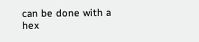can be done with a hex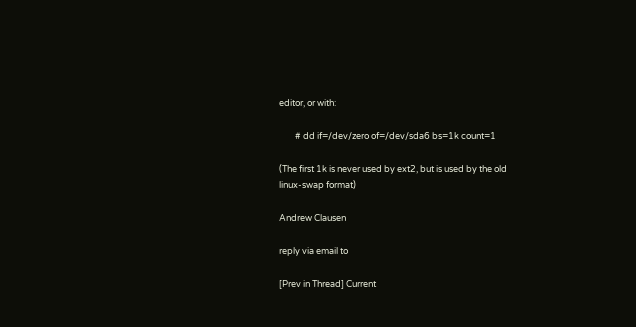editor, or with:

        # dd if=/dev/zero of=/dev/sda6 bs=1k count=1

(The first 1k is never used by ext2, but is used by the old
linux-swap format)

Andrew Clausen

reply via email to

[Prev in Thread] Current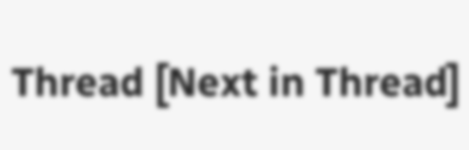Thread [Next in Thread]